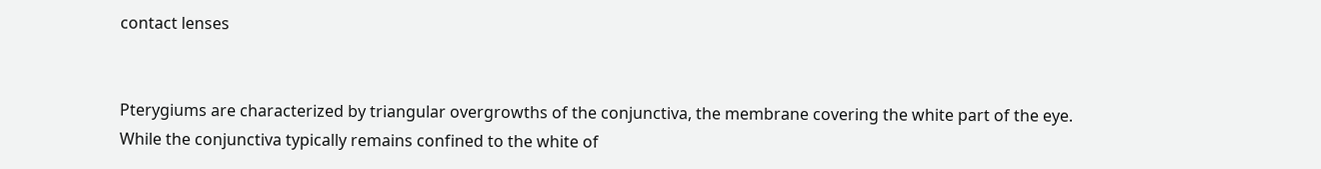contact lenses


Pterygiums are characterized by triangular overgrowths of the conjunctiva, the membrane covering the white part of the eye. While the conjunctiva typically remains confined to the white of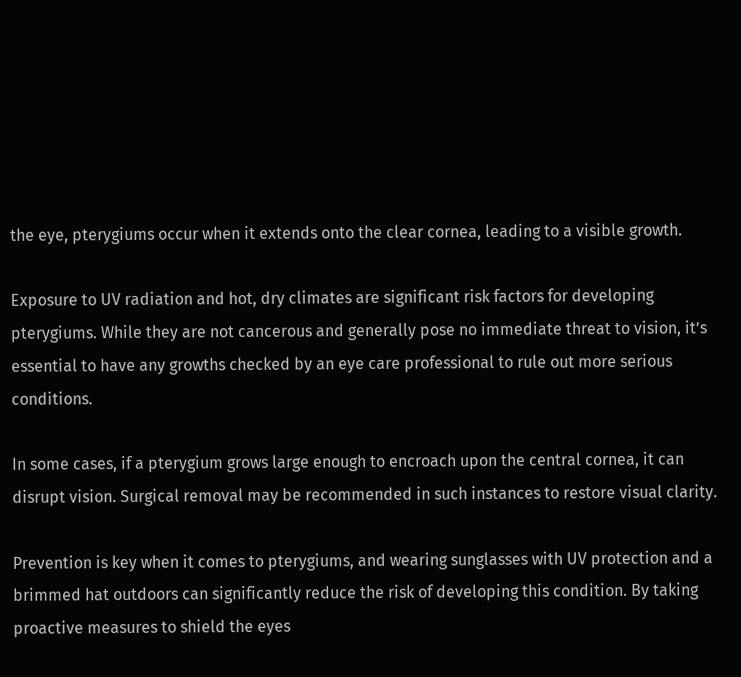the eye, pterygiums occur when it extends onto the clear cornea, leading to a visible growth.

Exposure to UV radiation and hot, dry climates are significant risk factors for developing pterygiums. While they are not cancerous and generally pose no immediate threat to vision, it’s essential to have any growths checked by an eye care professional to rule out more serious conditions.

In some cases, if a pterygium grows large enough to encroach upon the central cornea, it can disrupt vision. Surgical removal may be recommended in such instances to restore visual clarity.

Prevention is key when it comes to pterygiums, and wearing sunglasses with UV protection and a brimmed hat outdoors can significantly reduce the risk of developing this condition. By taking proactive measures to shield the eyes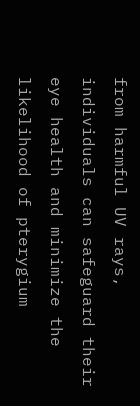from harmful UV rays, individuals can safeguard their eye health and minimize the likelihood of pterygium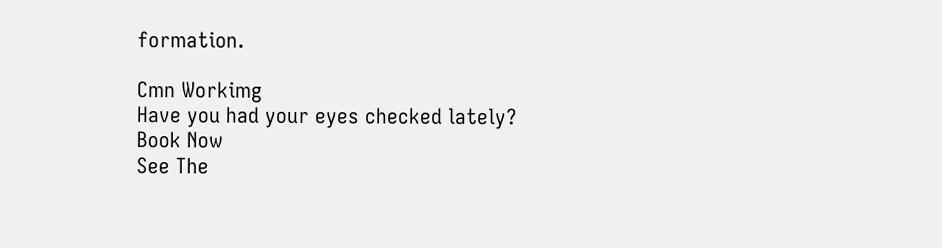formation.

Cmn Workimg
Have you had your eyes checked lately?
Book Now
See The